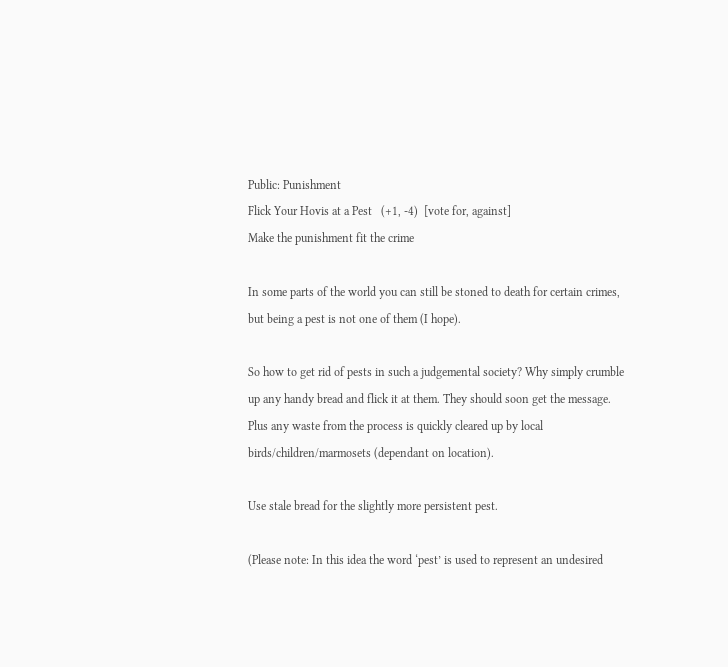Public: Punishment
Flick Your Hovis at a Pest   (+1, -4)  [vote for, against]
Make the punishment fit the crime

In some parts of the world you can still be stoned to death for certain crimes, but being a pest is not one of them (I hope).

So how to get rid of pests in such a judgemental society? Why simply crumble up any handy bread and flick it at them. They should soon get the message. Plus any waste from the process is quickly cleared up by local birds/children/marmosets (dependant on location).

Use stale bread for the slightly more persistent pest.

(Please note: In this idea the word ‘pest’ is used to represent an undesired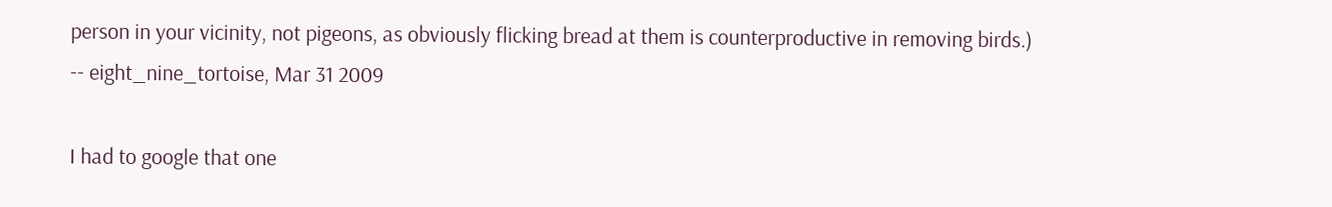person in your vicinity, not pigeons, as obviously flicking bread at them is counterproductive in removing birds.)
-- eight_nine_tortoise, Mar 31 2009

I had to google that one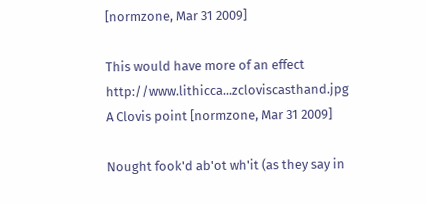[normzone, Mar 31 2009]

This would have more of an effect http://www.lithicca...zcloviscasthand.jpg
A Clovis point [normzone, Mar 31 2009]

Nought fook'd ab'ot wh'it (as they say in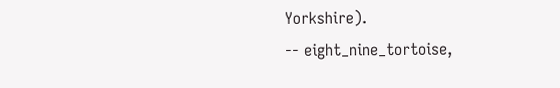Yorkshire).
-- eight_nine_tortoise,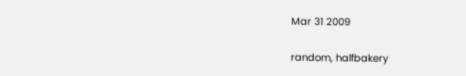Mar 31 2009

random, halfbakery